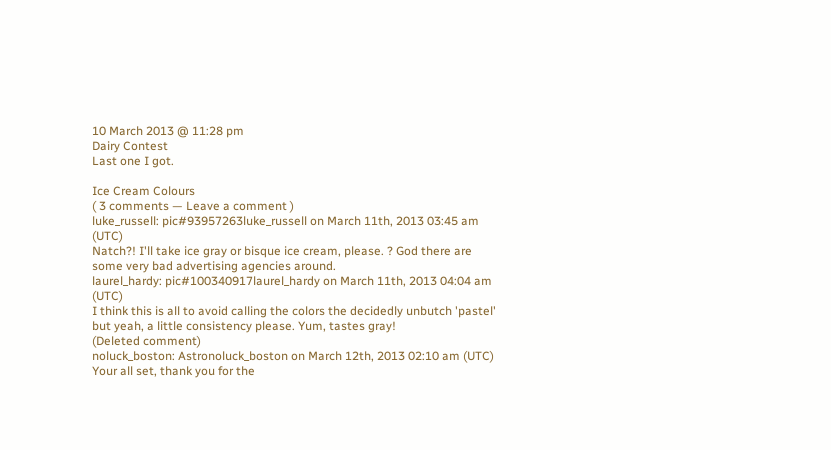10 March 2013 @ 11:28 pm
Dairy Contest
Last one I got.

Ice Cream Colours
( 3 comments — Leave a comment )
luke_russell: pic#93957263luke_russell on March 11th, 2013 03:45 am (UTC)
Natch?! I'll take ice gray or bisque ice cream, please. ? God there are some very bad advertising agencies around.
laurel_hardy: pic#100340917laurel_hardy on March 11th, 2013 04:04 am (UTC)
I think this is all to avoid calling the colors the decidedly unbutch 'pastel' but yeah, a little consistency please. Yum, tastes gray!
(Deleted comment)
noluck_boston: Astronoluck_boston on March 12th, 2013 02:10 am (UTC)
Your all set, thank you for the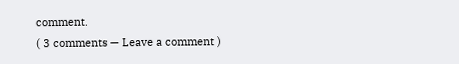comment.
( 3 comments — Leave a comment )